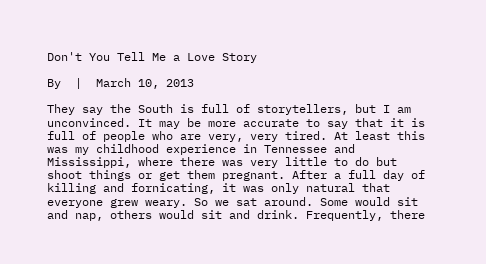Don't You Tell Me a Love Story

By  |  March 10, 2013

They say the South is full of storytellers, but I am unconvinced. It may be more accurate to say that it is full of people who are very, very tired. At least this was my childhood experience in Tennessee and Mississippi, where there was very little to do but shoot things or get them pregnant. After a full day of killing and fornicating, it was only natural that everyone grew weary. So we sat around. Some would sit and nap, others would sit and drink. Frequently, there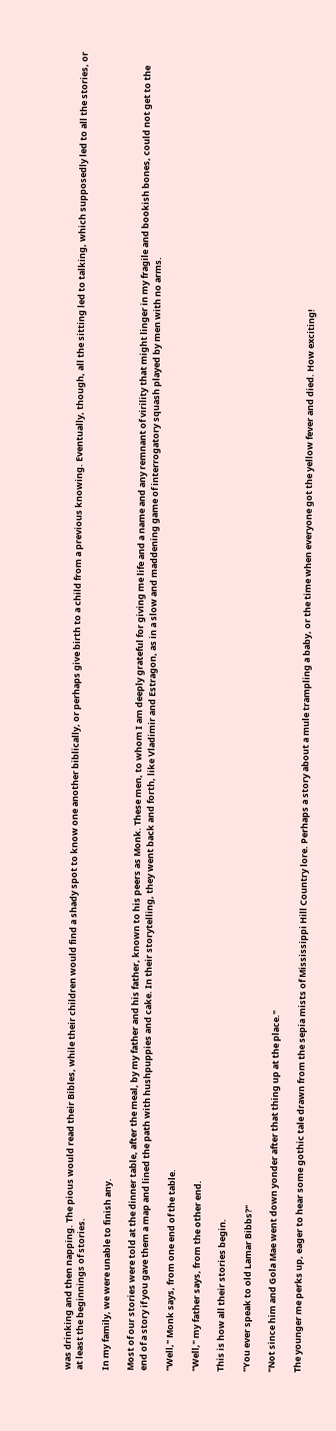was drinking and then napping. The pious would read their Bibles, while their children would find a shady spot to know one another biblically, or perhaps give birth to a child from a previous knowing. Eventually, though, all the sitting led to talking, which supposedly led to all the stories, or at least the beginnings of stories.

In my family, we were unable to finish any.

Most of our stories were told at the dinner table, after the meal, by my father and his father, known to his peers as Monk. These men, to whom I am deeply grateful for giving me life and a name and any remnant of virility that might linger in my fragile and bookish bones, could not get to the end of a story if you gave them a map and lined the path with hushpuppies and cake. In their storytelling, they went back and forth, like Vladimir and Estragon, as in a slow and maddening game of interrogatory squash played by men with no arms.

"Well," Monk says, from one end of the table.

"Well," my father says, from the other end.

This is how all their stories begin.

"You ever speak to old Lamar Bibbs?"

"Not since him and Gola Mae went down yonder after that thing up at the place."

The younger me perks up, eager to hear some gothic tale drawn from the sepia mists of Mississippi Hill Country lore. Perhaps a story about a mule trampling a baby, or the time when everyone got the yellow fever and died. How exciting!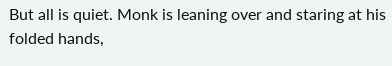But all is quiet. Monk is leaning over and staring at his folded hands,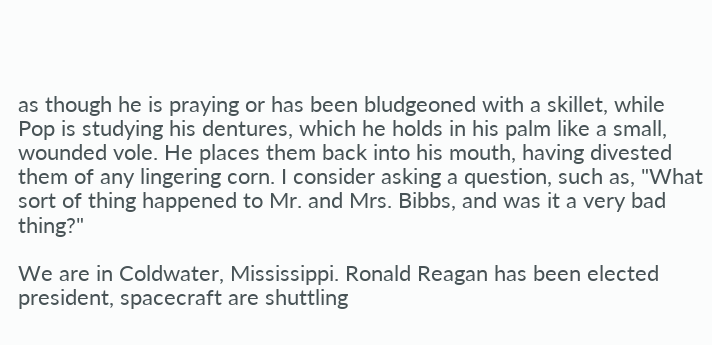as though he is praying or has been bludgeoned with a skillet, while Pop is studying his dentures, which he holds in his palm like a small, wounded vole. He places them back into his mouth, having divested them of any lingering corn. I consider asking a question, such as, "What sort of thing happened to Mr. and Mrs. Bibbs, and was it a very bad thing?"

We are in Coldwater, Mississippi. Ronald Reagan has been elected president, spacecraft are shuttling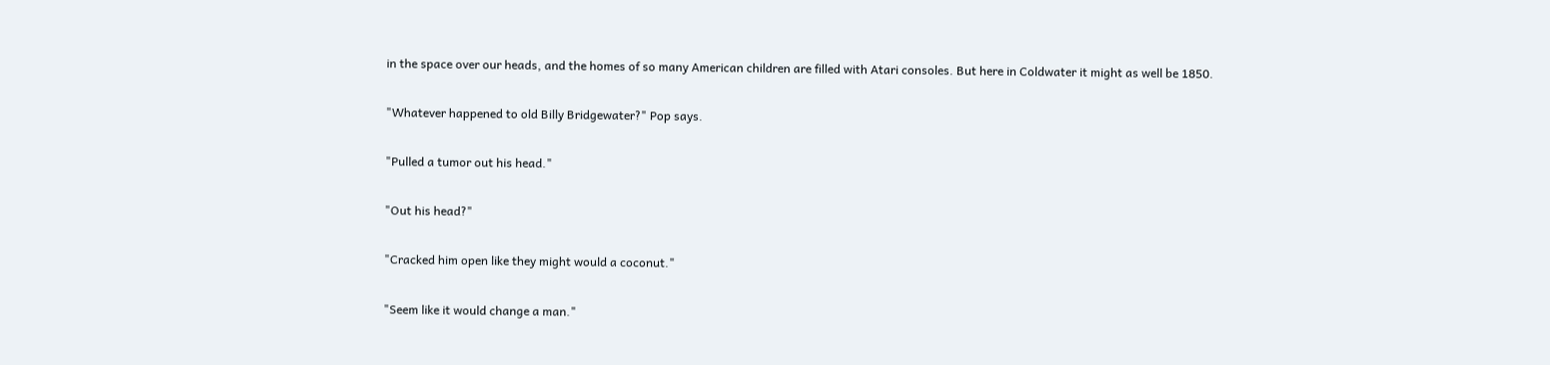in the space over our heads, and the homes of so many American children are filled with Atari consoles. But here in Coldwater it might as well be 1850.

"Whatever happened to old Billy Bridgewater?" Pop says.

"Pulled a tumor out his head."

"Out his head?"

"Cracked him open like they might would a coconut."

"Seem like it would change a man."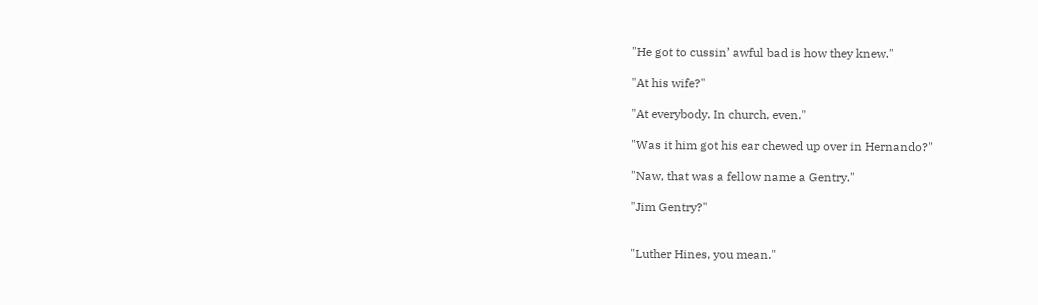"He got to cussin’ awful bad is how they knew."

"At his wife?"

"At everybody. In church, even."

"Was it him got his ear chewed up over in Hernando?"

"Naw, that was a fellow name a Gentry."

"Jim Gentry?"


"Luther Hines, you mean."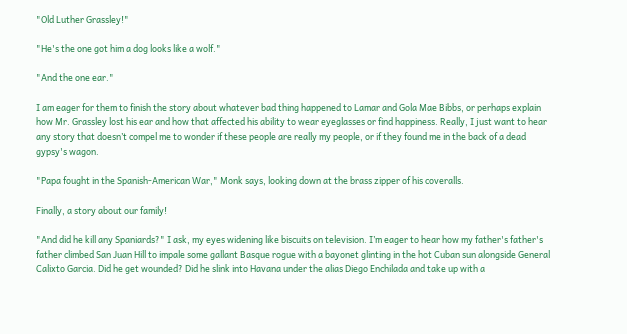"Old Luther Grassley!"

"He's the one got him a dog looks like a wolf."

"And the one ear."

I am eager for them to finish the story about whatever bad thing happened to Lamar and Gola Mae Bibbs, or perhaps explain how Mr. Grassley lost his ear and how that affected his ability to wear eyeglasses or find happiness. Really, I just want to hear any story that doesn’t compel me to wonder if these people are really my people, or if they found me in the back of a dead gypsy's wagon.

"Papa fought in the Spanish-American War," Monk says, looking down at the brass zipper of his coveralls.

Finally, a story about our family!

"And did he kill any Spaniards?" I ask, my eyes widening like biscuits on television. I’m eager to hear how my father's father's father climbed San Juan Hill to impale some gallant Basque rogue with a bayonet glinting in the hot Cuban sun alongside General Calixto Garcia. Did he get wounded? Did he slink into Havana under the alias Diego Enchilada and take up with a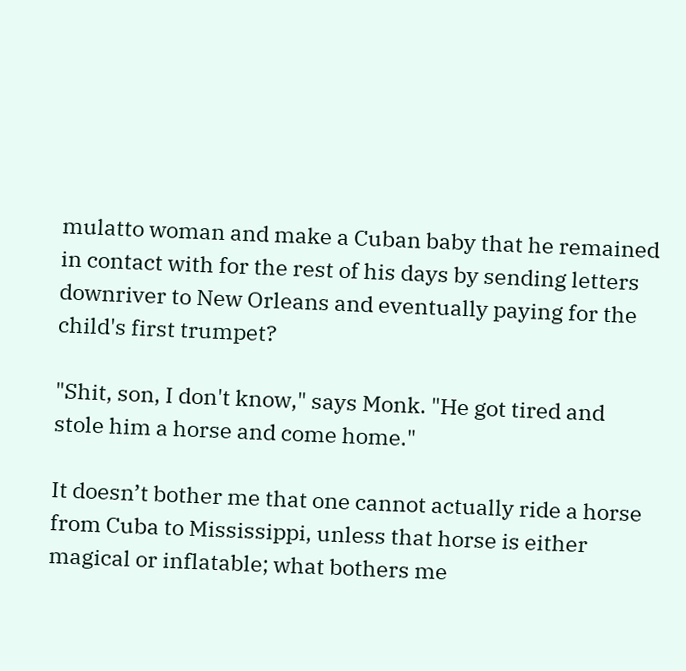mulatto woman and make a Cuban baby that he remained in contact with for the rest of his days by sending letters downriver to New Orleans and eventually paying for the child's first trumpet?

"Shit, son, I don't know," says Monk. "He got tired and stole him a horse and come home."

It doesn’t bother me that one cannot actually ride a horse from Cuba to Mississippi, unless that horse is either magical or inflatable; what bothers me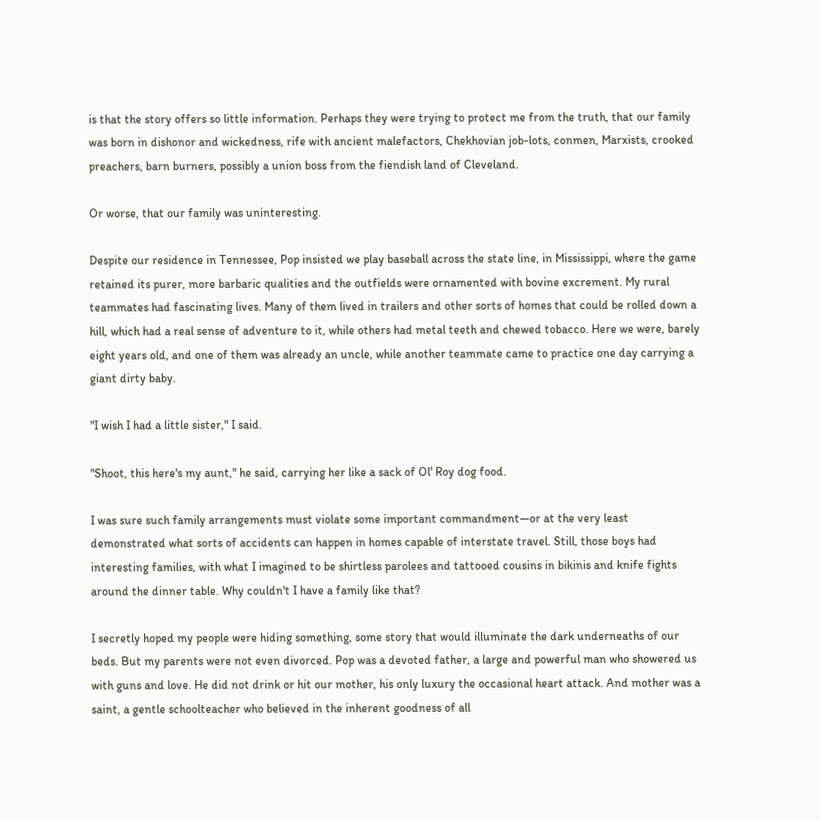is that the story offers so little information. Perhaps they were trying to protect me from the truth, that our family was born in dishonor and wickedness, rife with ancient malefactors, Chekhovian job-lots, conmen, Marxists, crooked preachers, barn burners, possibly a union boss from the fiendish land of Cleveland.

Or worse, that our family was uninteresting.

Despite our residence in Tennessee, Pop insisted we play baseball across the state line, in Mississippi, where the game retained its purer, more barbaric qualities and the outfields were ornamented with bovine excrement. My rural teammates had fascinating lives. Many of them lived in trailers and other sorts of homes that could be rolled down a hill, which had a real sense of adventure to it, while others had metal teeth and chewed tobacco. Here we were, barely eight years old, and one of them was already an uncle, while another teammate came to practice one day carrying a giant dirty baby.

"I wish I had a little sister," I said.

"Shoot, this here's my aunt," he said, carrying her like a sack of Ol' Roy dog food.

I was sure such family arrangements must violate some important commandment—or at the very least demonstrated what sorts of accidents can happen in homes capable of interstate travel. Still, those boys had interesting families, with what I imagined to be shirtless parolees and tattooed cousins in bikinis and knife fights around the dinner table. Why couldn't I have a family like that?

I secretly hoped my people were hiding something, some story that would illuminate the dark underneaths of our beds. But my parents were not even divorced. Pop was a devoted father, a large and powerful man who showered us with guns and love. He did not drink or hit our mother, his only luxury the occasional heart attack. And mother was a saint, a gentle schoolteacher who believed in the inherent goodness of all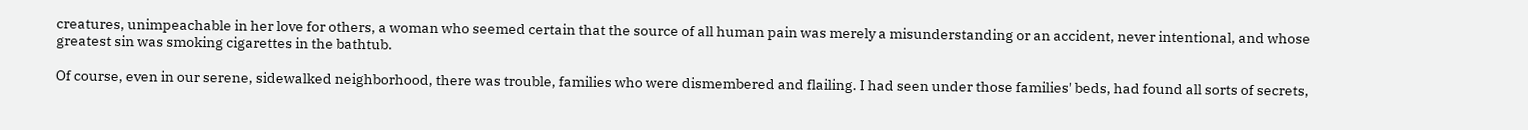creatures, unimpeachable in her love for others, a woman who seemed certain that the source of all human pain was merely a misunderstanding or an accident, never intentional, and whose greatest sin was smoking cigarettes in the bathtub.

Of course, even in our serene, sidewalked neighborhood, there was trouble, families who were dismembered and flailing. I had seen under those families' beds, had found all sorts of secrets,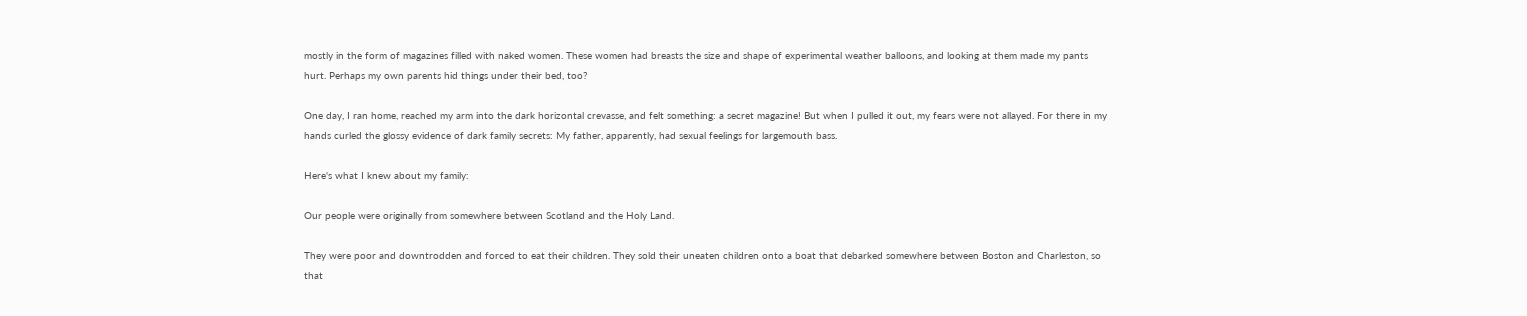mostly in the form of magazines filled with naked women. These women had breasts the size and shape of experimental weather balloons, and looking at them made my pants hurt. Perhaps my own parents hid things under their bed, too?

One day, I ran home, reached my arm into the dark horizontal crevasse, and felt something: a secret magazine! But when I pulled it out, my fears were not allayed. For there in my hands curled the glossy evidence of dark family secrets: My father, apparently, had sexual feelings for largemouth bass.

Here's what I knew about my family:

Our people were originally from somewhere between Scotland and the Holy Land.

They were poor and downtrodden and forced to eat their children. They sold their uneaten children onto a boat that debarked somewhere between Boston and Charleston, so that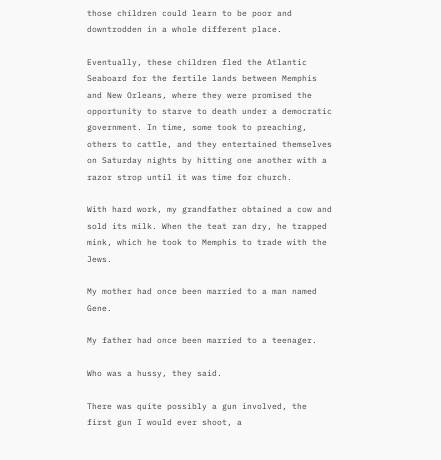those children could learn to be poor and downtrodden in a whole different place.

Eventually, these children fled the Atlantic Seaboard for the fertile lands between Memphis and New Orleans, where they were promised the opportunity to starve to death under a democratic government. In time, some took to preaching, others to cattle, and they entertained themselves on Saturday nights by hitting one another with a razor strop until it was time for church.

With hard work, my grandfather obtained a cow and sold its milk. When the teat ran dry, he trapped mink, which he took to Memphis to trade with the Jews.

My mother had once been married to a man named Gene.

My father had once been married to a teenager.

Who was a hussy, they said.

There was quite possibly a gun involved, the first gun I would ever shoot, a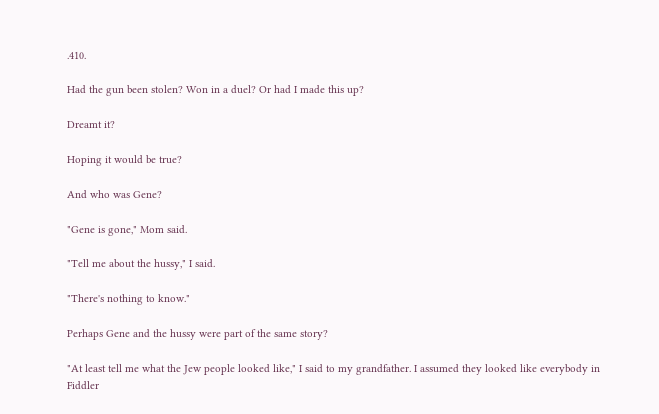.410.

Had the gun been stolen? Won in a duel? Or had I made this up?

Dreamt it?

Hoping it would be true?

And who was Gene?

"Gene is gone," Mom said.

"Tell me about the hussy," I said.

"There's nothing to know."

Perhaps Gene and the hussy were part of the same story?

"At least tell me what the Jew people looked like," I said to my grandfather. I assumed they looked like everybody in Fiddler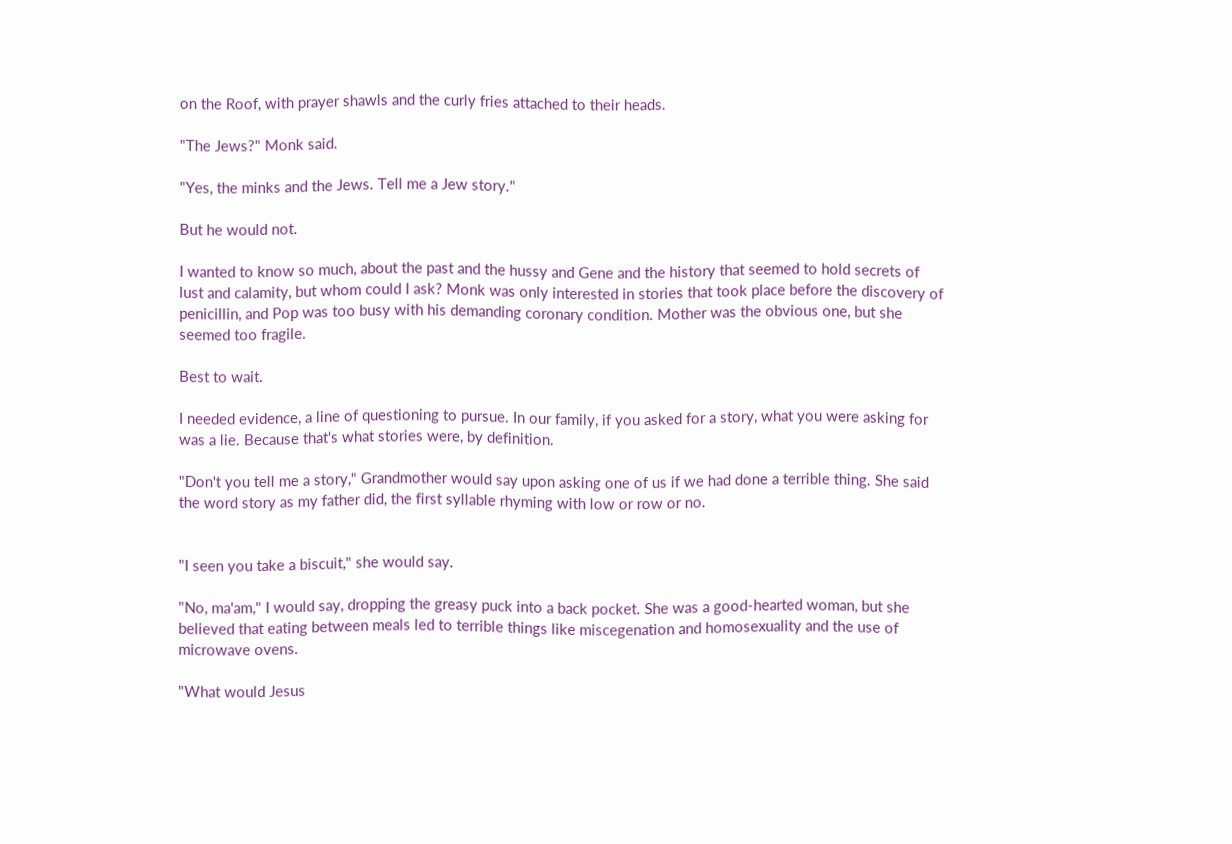on the Roof, with prayer shawls and the curly fries attached to their heads.

"The Jews?" Monk said.

"Yes, the minks and the Jews. Tell me a Jew story."

But he would not.

I wanted to know so much, about the past and the hussy and Gene and the history that seemed to hold secrets of lust and calamity, but whom could I ask? Monk was only interested in stories that took place before the discovery of penicillin, and Pop was too busy with his demanding coronary condition. Mother was the obvious one, but she seemed too fragile.

Best to wait.

I needed evidence, a line of questioning to pursue. In our family, if you asked for a story, what you were asking for was a lie. Because that's what stories were, by definition.

"Don't you tell me a story," Grandmother would say upon asking one of us if we had done a terrible thing. She said the word story as my father did, the first syllable rhyming with low or row or no.


"I seen you take a biscuit," she would say.

"No, ma'am," I would say, dropping the greasy puck into a back pocket. She was a good-hearted woman, but she believed that eating between meals led to terrible things like miscegenation and homosexuality and the use of microwave ovens.

"What would Jesus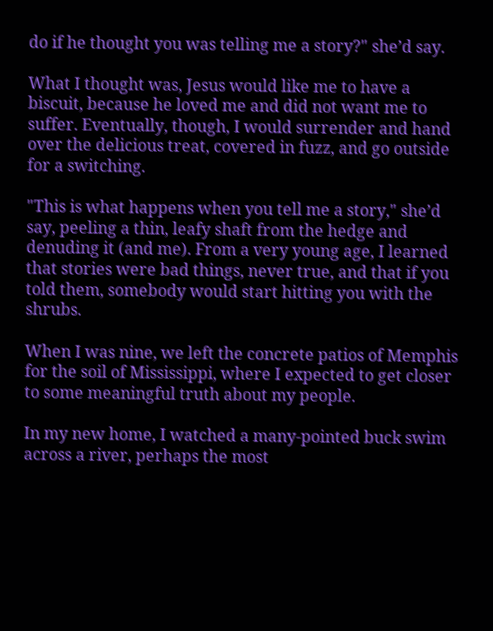do if he thought you was telling me a story?" she’d say.

What I thought was, Jesus would like me to have a biscuit, because he loved me and did not want me to suffer. Eventually, though, I would surrender and hand over the delicious treat, covered in fuzz, and go outside for a switching.

"This is what happens when you tell me a story," she’d say, peeling a thin, leafy shaft from the hedge and denuding it (and me). From a very young age, I learned that stories were bad things, never true, and that if you told them, somebody would start hitting you with the shrubs.

When I was nine, we left the concrete patios of Memphis for the soil of Mississippi, where I expected to get closer to some meaningful truth about my people.

In my new home, I watched a many-pointed buck swim across a river, perhaps the most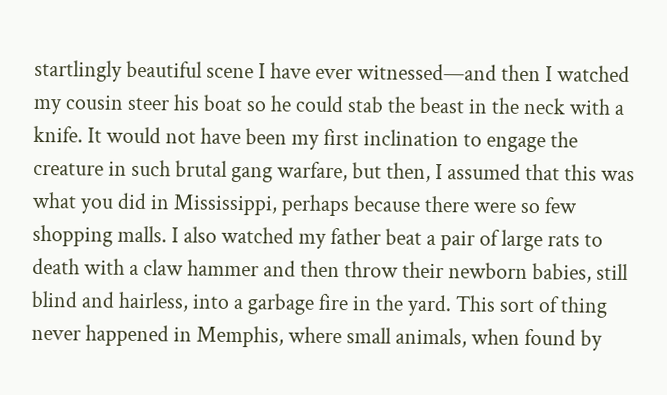startlingly beautiful scene I have ever witnessed—and then I watched my cousin steer his boat so he could stab the beast in the neck with a knife. It would not have been my first inclination to engage the creature in such brutal gang warfare, but then, I assumed that this was what you did in Mississippi, perhaps because there were so few shopping malls. I also watched my father beat a pair of large rats to death with a claw hammer and then throw their newborn babies, still blind and hairless, into a garbage fire in the yard. This sort of thing never happened in Memphis, where small animals, when found by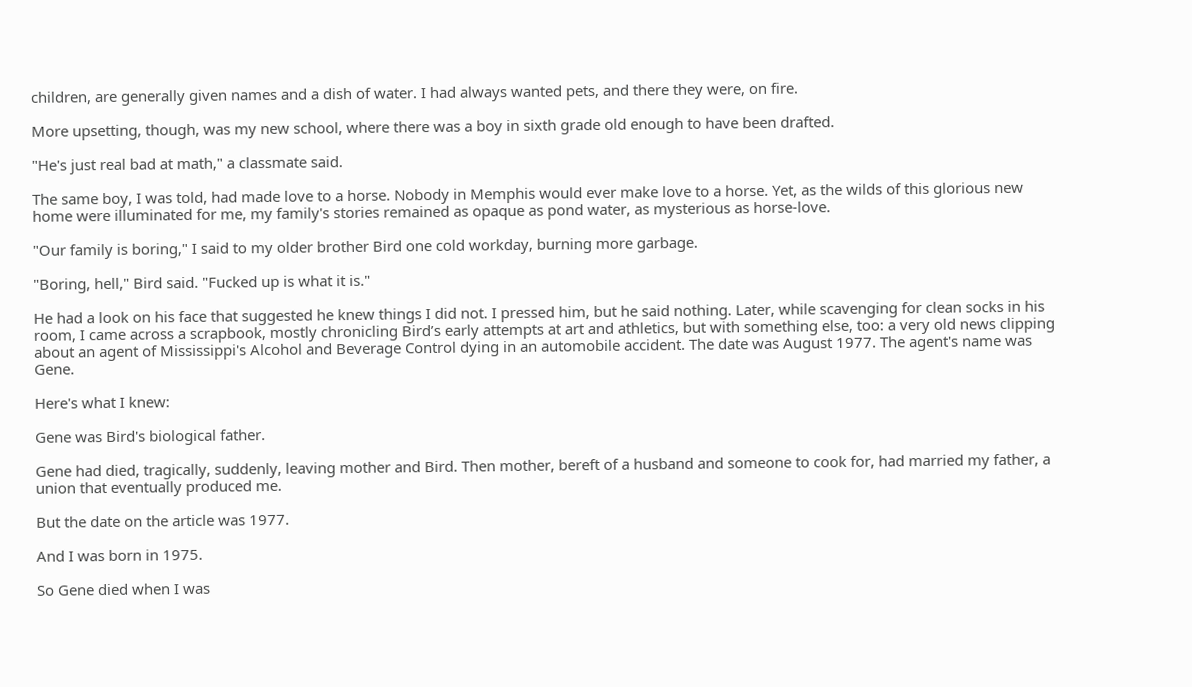children, are generally given names and a dish of water. I had always wanted pets, and there they were, on fire.

More upsetting, though, was my new school, where there was a boy in sixth grade old enough to have been drafted.

"He's just real bad at math," a classmate said.

The same boy, I was told, had made love to a horse. Nobody in Memphis would ever make love to a horse. Yet, as the wilds of this glorious new home were illuminated for me, my family's stories remained as opaque as pond water, as mysterious as horse-love.

"Our family is boring," I said to my older brother Bird one cold workday, burning more garbage.

"Boring, hell," Bird said. "Fucked up is what it is."

He had a look on his face that suggested he knew things I did not. I pressed him, but he said nothing. Later, while scavenging for clean socks in his room, I came across a scrapbook, mostly chronicling Bird’s early attempts at art and athletics, but with something else, too: a very old news clipping about an agent of Mississippi's Alcohol and Beverage Control dying in an automobile accident. The date was August 1977. The agent's name was Gene.

Here's what I knew:

Gene was Bird's biological father.

Gene had died, tragically, suddenly, leaving mother and Bird. Then mother, bereft of a husband and someone to cook for, had married my father, a union that eventually produced me.

But the date on the article was 1977.

And I was born in 1975.

So Gene died when I was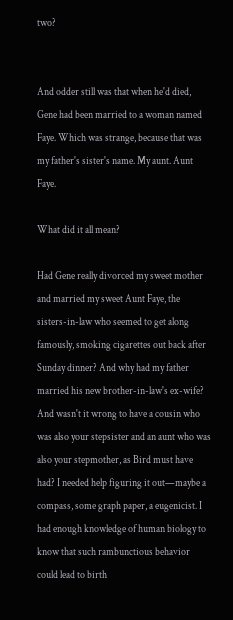two?


And odder still was that when he'd died, Gene had been married to a woman named Faye. Which was strange, because that was my father's sister's name. My aunt. Aunt Faye.

What did it all mean?

Had Gene really divorced my sweet mother and married my sweet Aunt Faye, the sisters-in-law who seemed to get along famously, smoking cigarettes out back after Sunday dinner? And why had my father married his new brother-in-law's ex-wife? And wasn't it wrong to have a cousin who was also your stepsister and an aunt who was also your stepmother, as Bird must have had? I needed help figuring it out—maybe a compass, some graph paper, a eugenicist. I had enough knowledge of human biology to know that such rambunctious behavior could lead to birth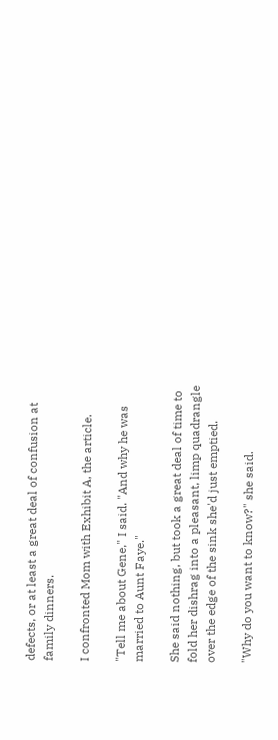defects, or at least a great deal of confusion at family dinners.

I confronted Mom with Exhibit A, the article.

"Tell me about Gene," I said. "And why he was married to Aunt Faye."

She said nothing, but took a great deal of time to fold her dishrag into a pleasant, limp quadrangle over the edge of the sink she'd just emptied.

"Why do you want to know?" she said.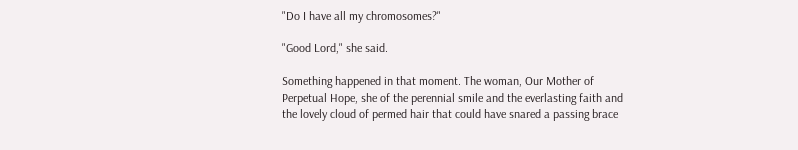"Do I have all my chromosomes?"

"Good Lord," she said.

Something happened in that moment. The woman, Our Mother of Perpetual Hope, she of the perennial smile and the everlasting faith and the lovely cloud of permed hair that could have snared a passing brace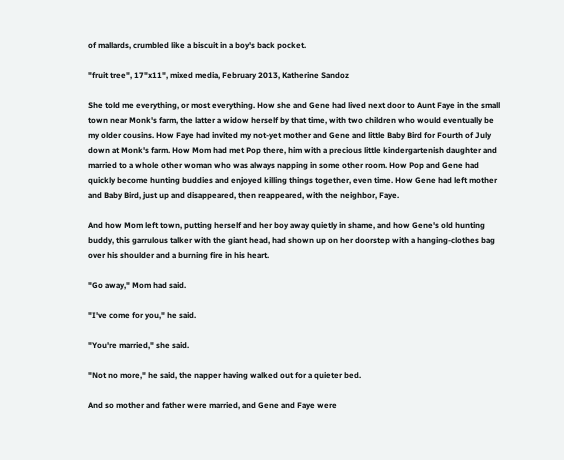of mallards, crumbled like a biscuit in a boy's back pocket.

"fruit tree", 17"x11", mixed media, February 2013, Katherine Sandoz

She told me everything, or most everything. How she and Gene had lived next door to Aunt Faye in the small town near Monk's farm, the latter a widow herself by that time, with two children who would eventually be my older cousins. How Faye had invited my not-yet mother and Gene and little Baby Bird for Fourth of July down at Monk's farm. How Mom had met Pop there, him with a precious little kindergartenish daughter and married to a whole other woman who was always napping in some other room. How Pop and Gene had quickly become hunting buddies and enjoyed killing things together, even time. How Gene had left mother and Baby Bird, just up and disappeared, then reappeared, with the neighbor, Faye.

And how Mom left town, putting herself and her boy away quietly in shame, and how Gene's old hunting buddy, this garrulous talker with the giant head, had shown up on her doorstep with a hanging-clothes bag over his shoulder and a burning fire in his heart.

"Go away," Mom had said.

"I've come for you," he said.

"You're married," she said.

"Not no more," he said, the napper having walked out for a quieter bed.

And so mother and father were married, and Gene and Faye were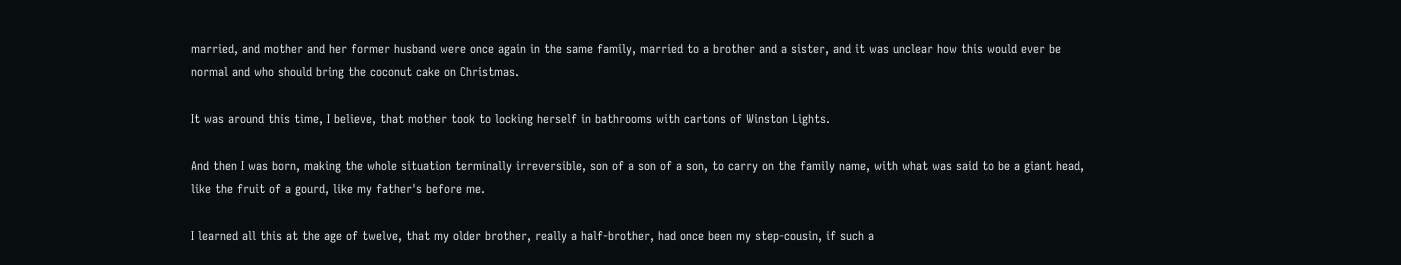married, and mother and her former husband were once again in the same family, married to a brother and a sister, and it was unclear how this would ever be normal and who should bring the coconut cake on Christmas.

It was around this time, I believe, that mother took to locking herself in bathrooms with cartons of Winston Lights.

And then I was born, making the whole situation terminally irreversible, son of a son of a son, to carry on the family name, with what was said to be a giant head, like the fruit of a gourd, like my father's before me.

I learned all this at the age of twelve, that my older brother, really a half-brother, had once been my step-cousin, if such a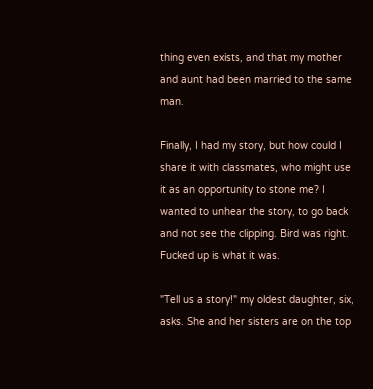thing even exists, and that my mother and aunt had been married to the same man.

Finally, I had my story, but how could I share it with classmates, who might use it as an opportunity to stone me? I wanted to unhear the story, to go back and not see the clipping. Bird was right. Fucked up is what it was.

"Tell us a story!" my oldest daughter, six, asks. She and her sisters are on the top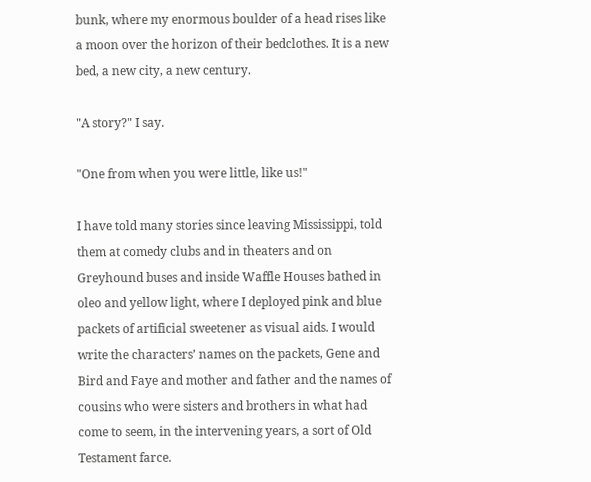bunk, where my enormous boulder of a head rises like a moon over the horizon of their bedclothes. It is a new bed, a new city, a new century.

"A story?" I say.

"One from when you were little, like us!"

I have told many stories since leaving Mississippi, told them at comedy clubs and in theaters and on Greyhound buses and inside Waffle Houses bathed in oleo and yellow light, where I deployed pink and blue packets of artificial sweetener as visual aids. I would write the characters’ names on the packets, Gene and Bird and Faye and mother and father and the names of cousins who were sisters and brothers in what had come to seem, in the intervening years, a sort of Old Testament farce.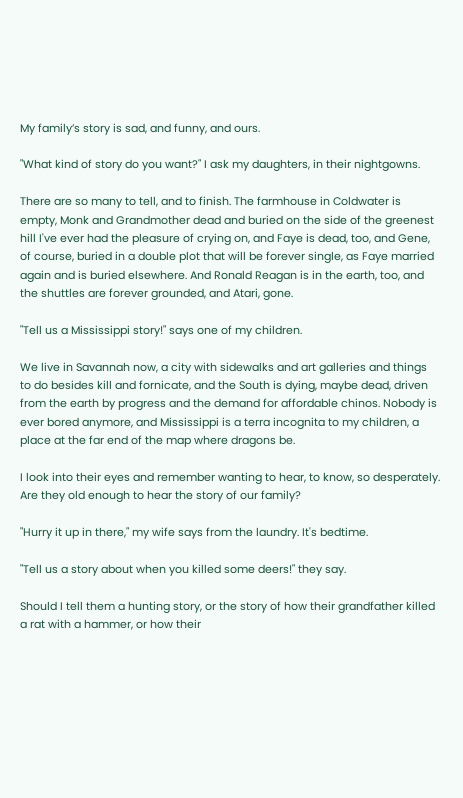My family’s story is sad, and funny, and ours.

"What kind of story do you want?" I ask my daughters, in their nightgowns.

There are so many to tell, and to finish. The farmhouse in Coldwater is empty, Monk and Grandmother dead and buried on the side of the greenest hill I've ever had the pleasure of crying on, and Faye is dead, too, and Gene, of course, buried in a double plot that will be forever single, as Faye married again and is buried elsewhere. And Ronald Reagan is in the earth, too, and the shuttles are forever grounded, and Atari, gone.

"Tell us a Mississippi story!" says one of my children.

We live in Savannah now, a city with sidewalks and art galleries and things to do besides kill and fornicate, and the South is dying, maybe dead, driven from the earth by progress and the demand for affordable chinos. Nobody is ever bored anymore, and Mississippi is a terra incognita to my children, a place at the far end of the map where dragons be.

I look into their eyes and remember wanting to hear, to know, so desperately. Are they old enough to hear the story of our family?

"Hurry it up in there," my wife says from the laundry. It's bedtime.

"Tell us a story about when you killed some deers!" they say.

Should I tell them a hunting story, or the story of how their grandfather killed a rat with a hammer, or how their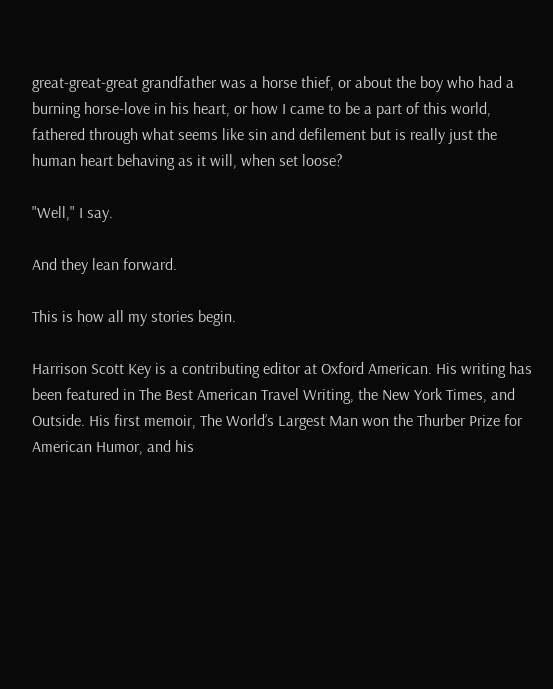great-great-great grandfather was a horse thief, or about the boy who had a burning horse-love in his heart, or how I came to be a part of this world, fathered through what seems like sin and defilement but is really just the human heart behaving as it will, when set loose?

"Well," I say.

And they lean forward.

This is how all my stories begin.

Harrison Scott Key is a contributing editor at Oxford American. His writing has been featured in The Best American Travel Writing, the New York Times, and Outside. His first memoir, The World’s Largest Man won the Thurber Prize for American Humor, and his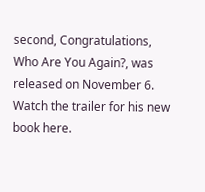second, Congratulations, Who Are You Again?, was released on November 6. Watch the trailer for his new book here.